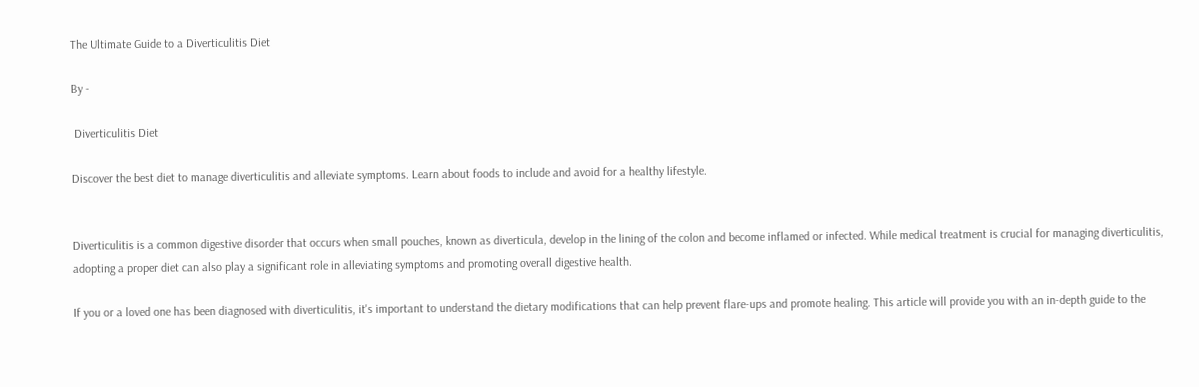The Ultimate Guide to a Diverticulitis Diet

By -

 Diverticulitis Diet

Discover the best diet to manage diverticulitis and alleviate symptoms. Learn about foods to include and avoid for a healthy lifestyle.


Diverticulitis is a common digestive disorder that occurs when small pouches, known as diverticula, develop in the lining of the colon and become inflamed or infected. While medical treatment is crucial for managing diverticulitis, adopting a proper diet can also play a significant role in alleviating symptoms and promoting overall digestive health.

If you or a loved one has been diagnosed with diverticulitis, it's important to understand the dietary modifications that can help prevent flare-ups and promote healing. This article will provide you with an in-depth guide to the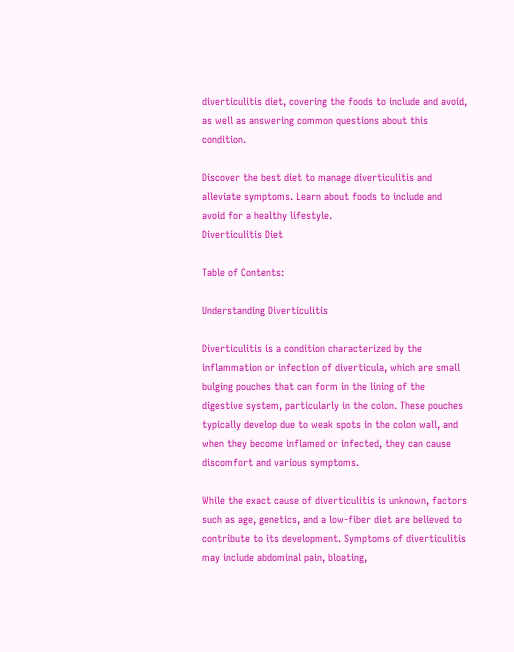diverticulitis diet, covering the foods to include and avoid, as well as answering common questions about this condition.

Discover the best diet to manage diverticulitis and alleviate symptoms. Learn about foods to include and avoid for a healthy lifestyle.
Diverticulitis Diet

Table of Contents:

Understanding Diverticulitis

Diverticulitis is a condition characterized by the inflammation or infection of diverticula, which are small bulging pouches that can form in the lining of the digestive system, particularly in the colon. These pouches typically develop due to weak spots in the colon wall, and when they become inflamed or infected, they can cause discomfort and various symptoms.

While the exact cause of diverticulitis is unknown, factors such as age, genetics, and a low-fiber diet are believed to contribute to its development. Symptoms of diverticulitis may include abdominal pain, bloating,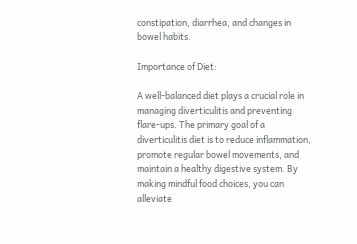constipation, diarrhea, and changes in bowel habits.

Importance of Diet:

A well-balanced diet plays a crucial role in managing diverticulitis and preventing flare-ups. The primary goal of a diverticulitis diet is to reduce inflammation, promote regular bowel movements, and maintain a healthy digestive system. By making mindful food choices, you can alleviate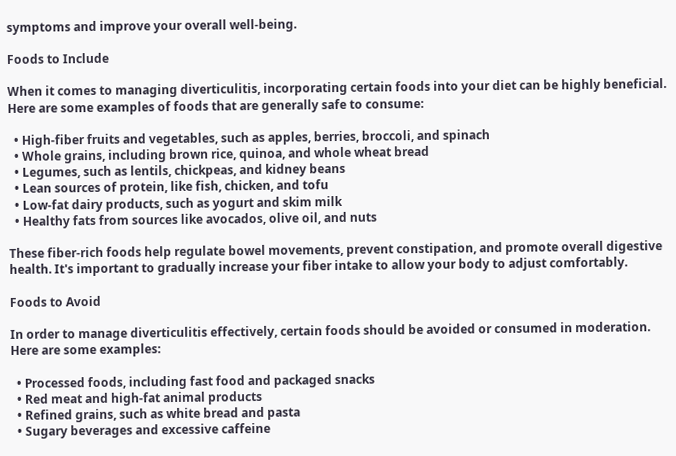symptoms and improve your overall well-being.

Foods to Include

When it comes to managing diverticulitis, incorporating certain foods into your diet can be highly beneficial. Here are some examples of foods that are generally safe to consume:

  • High-fiber fruits and vegetables, such as apples, berries, broccoli, and spinach
  • Whole grains, including brown rice, quinoa, and whole wheat bread
  • Legumes, such as lentils, chickpeas, and kidney beans
  • Lean sources of protein, like fish, chicken, and tofu
  • Low-fat dairy products, such as yogurt and skim milk
  • Healthy fats from sources like avocados, olive oil, and nuts

These fiber-rich foods help regulate bowel movements, prevent constipation, and promote overall digestive health. It's important to gradually increase your fiber intake to allow your body to adjust comfortably.

Foods to Avoid

In order to manage diverticulitis effectively, certain foods should be avoided or consumed in moderation. Here are some examples:

  • Processed foods, including fast food and packaged snacks
  • Red meat and high-fat animal products
  • Refined grains, such as white bread and pasta
  • Sugary beverages and excessive caffeine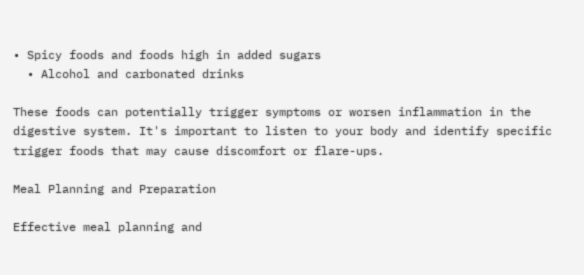• Spicy foods and foods high in added sugars
  • Alcohol and carbonated drinks

These foods can potentially trigger symptoms or worsen inflammation in the digestive system. It's important to listen to your body and identify specific trigger foods that may cause discomfort or flare-ups.

Meal Planning and Preparation

Effective meal planning and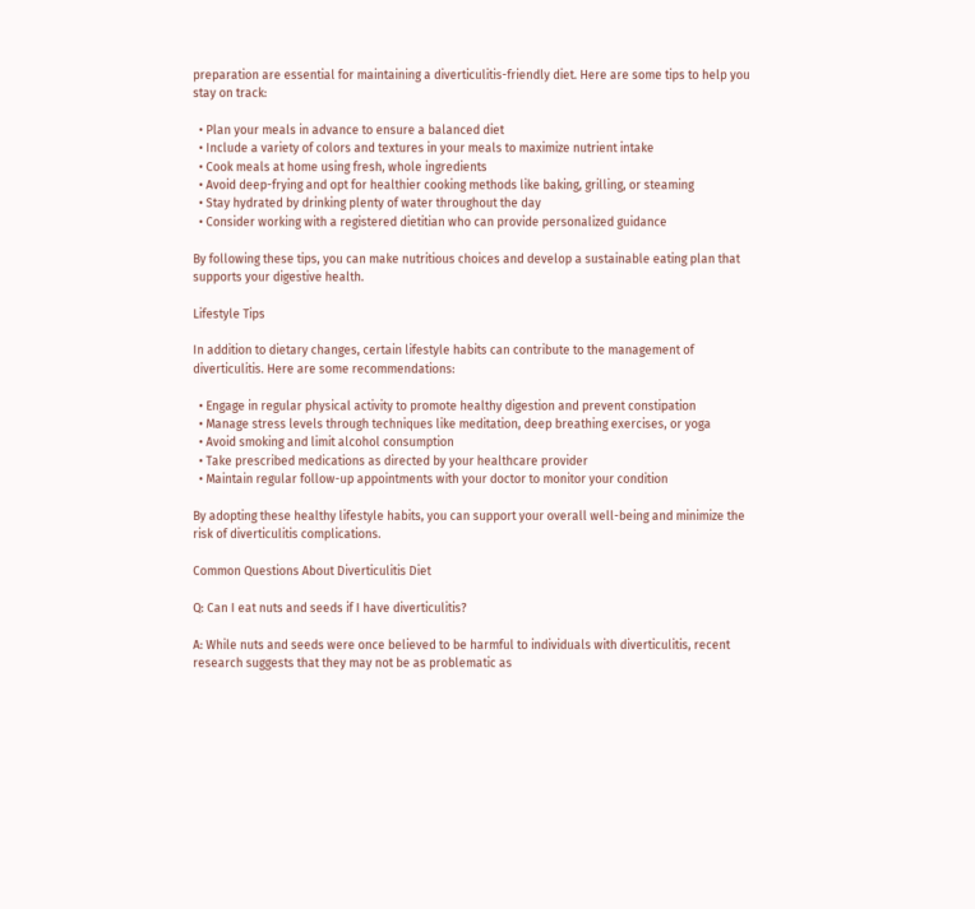preparation are essential for maintaining a diverticulitis-friendly diet. Here are some tips to help you stay on track:

  • Plan your meals in advance to ensure a balanced diet
  • Include a variety of colors and textures in your meals to maximize nutrient intake
  • Cook meals at home using fresh, whole ingredients
  • Avoid deep-frying and opt for healthier cooking methods like baking, grilling, or steaming
  • Stay hydrated by drinking plenty of water throughout the day
  • Consider working with a registered dietitian who can provide personalized guidance

By following these tips, you can make nutritious choices and develop a sustainable eating plan that supports your digestive health.

Lifestyle Tips

In addition to dietary changes, certain lifestyle habits can contribute to the management of diverticulitis. Here are some recommendations:

  • Engage in regular physical activity to promote healthy digestion and prevent constipation
  • Manage stress levels through techniques like meditation, deep breathing exercises, or yoga
  • Avoid smoking and limit alcohol consumption
  • Take prescribed medications as directed by your healthcare provider
  • Maintain regular follow-up appointments with your doctor to monitor your condition

By adopting these healthy lifestyle habits, you can support your overall well-being and minimize the risk of diverticulitis complications.

Common Questions About Diverticulitis Diet

Q: Can I eat nuts and seeds if I have diverticulitis?

A: While nuts and seeds were once believed to be harmful to individuals with diverticulitis, recent research suggests that they may not be as problematic as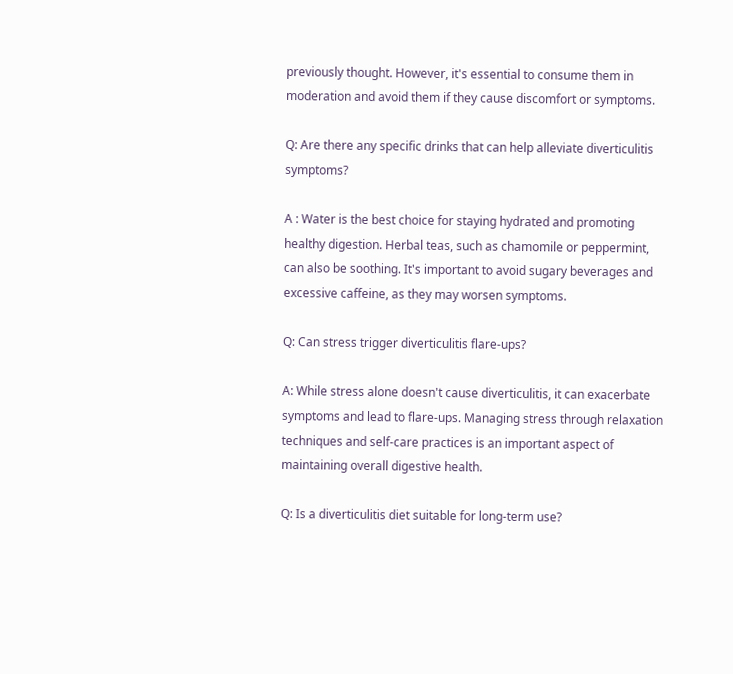previously thought. However, it's essential to consume them in moderation and avoid them if they cause discomfort or symptoms.

Q: Are there any specific drinks that can help alleviate diverticulitis symptoms?

A : Water is the best choice for staying hydrated and promoting healthy digestion. Herbal teas, such as chamomile or peppermint, can also be soothing. It's important to avoid sugary beverages and excessive caffeine, as they may worsen symptoms.

Q: Can stress trigger diverticulitis flare-ups?

A: While stress alone doesn't cause diverticulitis, it can exacerbate symptoms and lead to flare-ups. Managing stress through relaxation techniques and self-care practices is an important aspect of maintaining overall digestive health.

Q: Is a diverticulitis diet suitable for long-term use?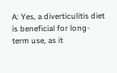A: Yes, a diverticulitis diet is beneficial for long-term use, as it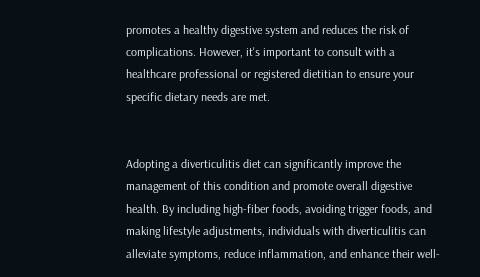promotes a healthy digestive system and reduces the risk of complications. However, it's important to consult with a healthcare professional or registered dietitian to ensure your specific dietary needs are met.


Adopting a diverticulitis diet can significantly improve the management of this condition and promote overall digestive health. By including high-fiber foods, avoiding trigger foods, and making lifestyle adjustments, individuals with diverticulitis can alleviate symptoms, reduce inflammation, and enhance their well-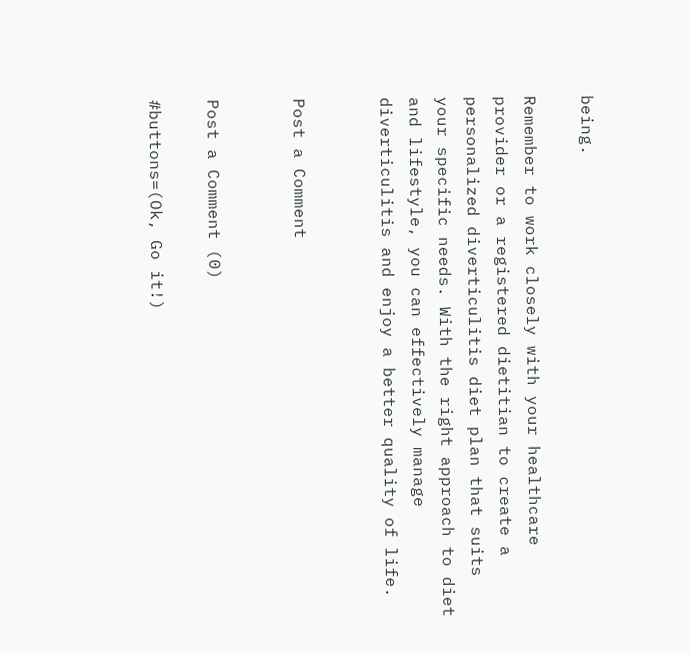being.

Remember to work closely with your healthcare provider or a registered dietitian to create a personalized diverticulitis diet plan that suits your specific needs. With the right approach to diet and lifestyle, you can effectively manage diverticulitis and enjoy a better quality of life.


Post a Comment


Post a Comment (0)

#buttons=(Ok, Go it!)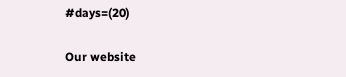#days=(20)

Our website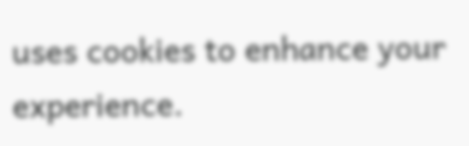uses cookies to enhance your experience.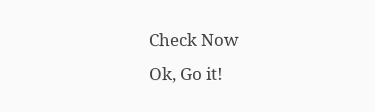Check Now
Ok, Go it!